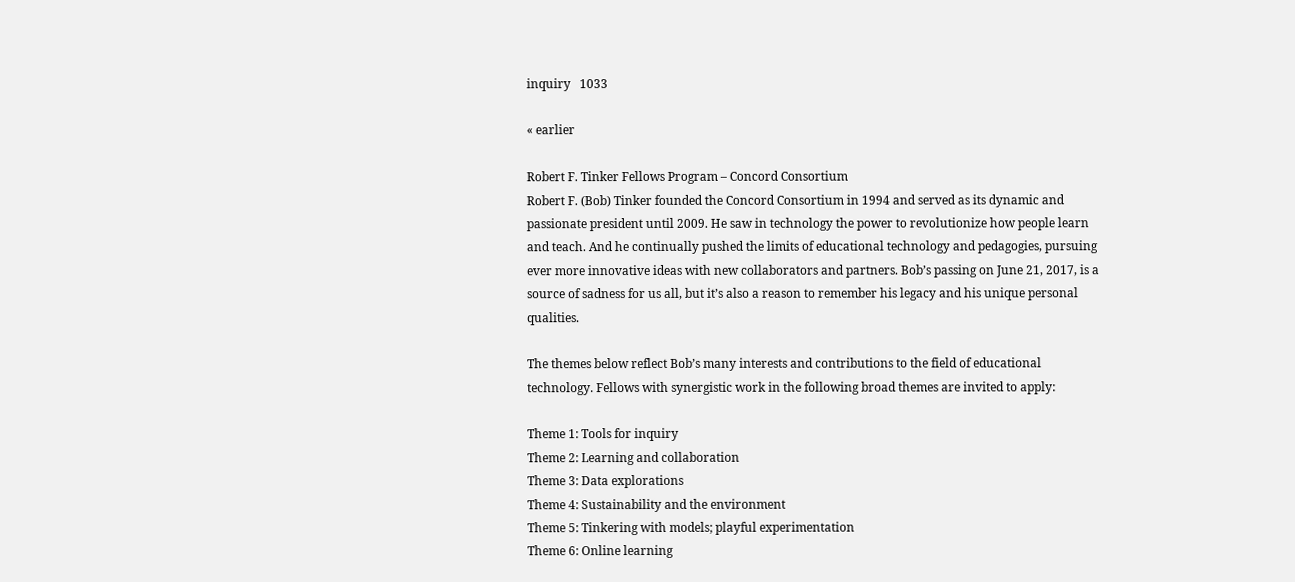inquiry   1033

« earlier

Robert F. Tinker Fellows Program – Concord Consortium
Robert F. (Bob) Tinker founded the Concord Consortium in 1994 and served as its dynamic and passionate president until 2009. He saw in technology the power to revolutionize how people learn and teach. And he continually pushed the limits of educational technology and pedagogies, pursuing ever more innovative ideas with new collaborators and partners. Bob’s passing on June 21, 2017, is a source of sadness for us all, but it’s also a reason to remember his legacy and his unique personal qualities.

The themes below reflect Bob’s many interests and contributions to the field of educational technology. Fellows with synergistic work in the following broad themes are invited to apply:

Theme 1: Tools for inquiry
Theme 2: Learning and collaboration
Theme 3: Data explorations
Theme 4: Sustainability and the environment
Theme 5: Tinkering with models; playful experimentation
Theme 6: Online learning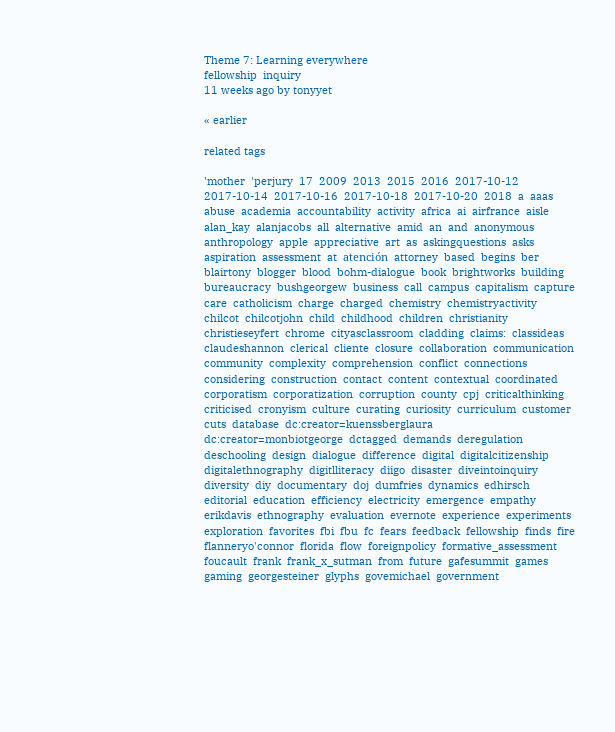Theme 7: Learning everywhere
fellowship  inquiry
11 weeks ago by tonyyet

« earlier

related tags

'mother  'perjury  17  2009  2013  2015  2016  2017-10-12  2017-10-14  2017-10-16  2017-10-18  2017-10-20  2018  a  aaas  abuse  academia  accountability  activity  africa  ai  airfrance  aisle  alan_kay  alanjacobs  all  alternative  amid  an  and  anonymous  anthropology  apple  appreciative  art  as  askingquestions  asks  aspiration  assessment  at  atención  attorney  based  begins  ber  blairtony  blogger  blood  bohm-dialogue  book  brightworks  building  bureaucracy  bushgeorgew  business  call  campus  capitalism  capture  care  catholicism  charge  charged  chemistry  chemistryactivity  chilcot  chilcotjohn  child  childhood  children  christianity  christieseyfert  chrome  cityasclassroom  cladding  claims:  classideas  claudeshannon  clerical  cliente  closure  collaboration  communication  community  complexity  comprehension  conflict  connections  considering  construction  contact  content  contextual  coordinated  corporatism  corporatization  corruption  county  cpj  criticalthinking  criticised  cronyism  culture  curating  curiosity  curriculum  customer  cuts  database  dc:creator=kuenssberglaura  dc:creator=monbiotgeorge  dctagged  demands  deregulation  deschooling  design  dialogue  difference  digital  digitalcitizenship  digitalethnography  digitlliteracy  diigo  disaster  diveintoinquiry  diversity  diy  documentary  doj  dumfries  dynamics  edhirsch  editorial  education  efficiency  electricity  emergence  empathy  erikdavis  ethnography  evaluation  evernote  experience  experiments  exploration  favorites  fbi  fbu  fc  fears  feedback  fellowship  finds  fire  flanneryo'connor  florida  flow  foreignpolicy  formative_assessment  foucault  frank  frank_x_sutman  from  future  gafesummit  games  gaming  georgesteiner  glyphs  govemichael  government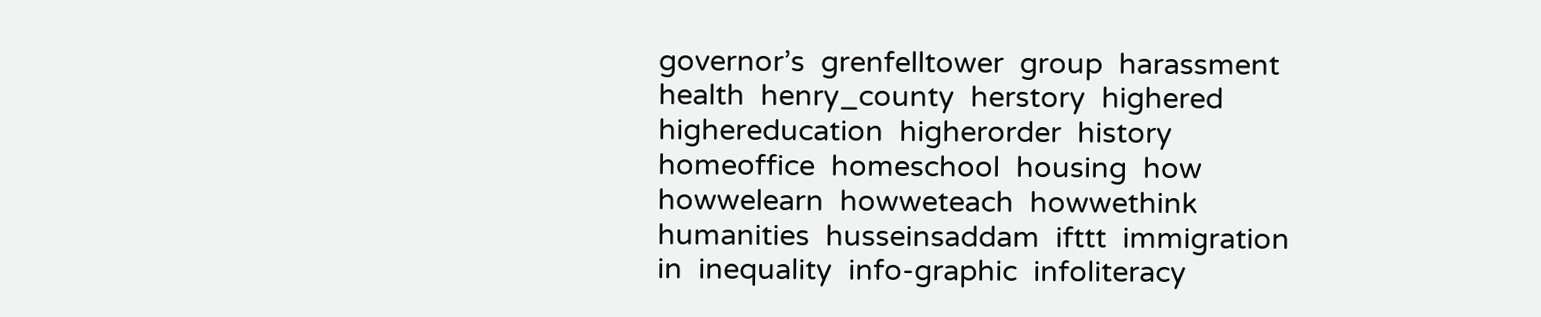governor’s  grenfelltower  group  harassment  health  henry_county  herstory  highered  highereducation  higherorder  history  homeoffice  homeschool  housing  how  howwelearn  howweteach  howwethink  humanities  husseinsaddam  ifttt  immigration  in  inequality  info-graphic  infoliteracy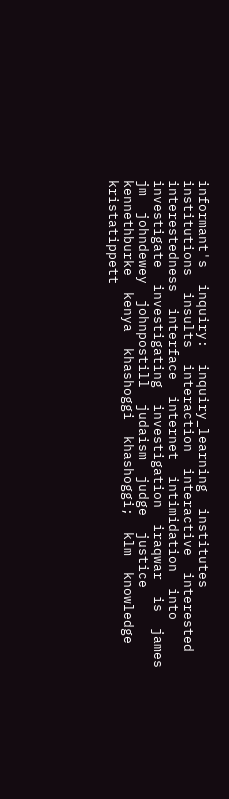informant's  inquiry:  inquiry_learning  institutes  institutions  insults  interaction  interactive  interested  interestedness  interface  internet  intimidation  into  investigate  investigating  investigation  iraqwar  is  james  jm  johndewey  johnpostill  judaism  judge  justice  kennethburke  kenya  khashoggi  khashoggi;  klm  knowledge  kristatippett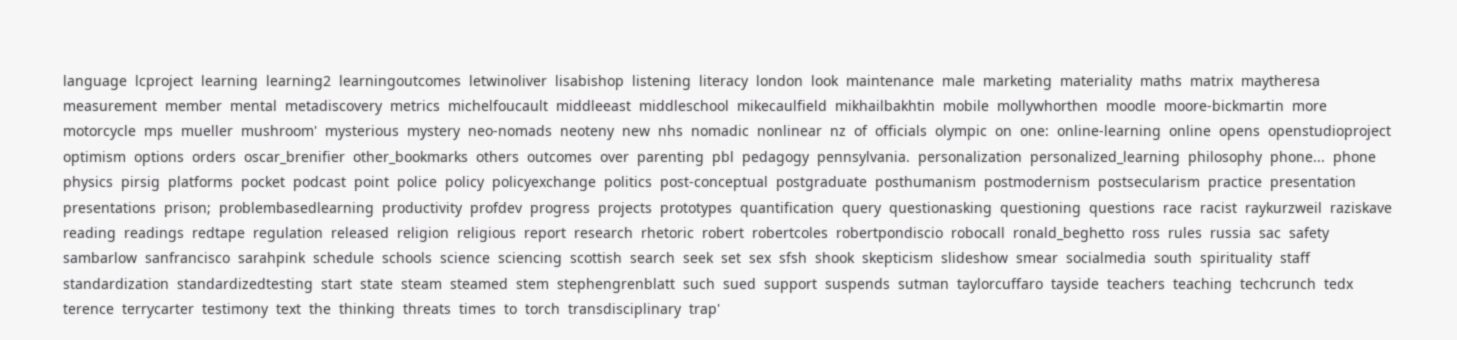language  lcproject  learning  learning2  learningoutcomes  letwinoliver  lisabishop  listening  literacy  london  look  maintenance  male  marketing  materiality  maths  matrix  maytheresa  measurement  member  mental  metadiscovery  metrics  michelfoucault  middleeast  middleschool  mikecaulfield  mikhailbakhtin  mobile  mollywhorthen  moodle  moore-bickmartin  more  motorcycle  mps  mueller  mushroom'  mysterious  mystery  neo-nomads  neoteny  new  nhs  nomadic  nonlinear  nz  of  officials  olympic  on  one:  online-learning  online  opens  openstudioproject  optimism  options  orders  oscar_brenifier  other_bookmarks  others  outcomes  over  parenting  pbl  pedagogy  pennsylvania.  personalization  personalized_learning  philosophy  phone...  phone  physics  pirsig  platforms  pocket  podcast  point  police  policy  policyexchange  politics  post-conceptual  postgraduate  posthumanism  postmodernism  postsecularism  practice  presentation  presentations  prison;  problembasedlearning  productivity  profdev  progress  projects  prototypes  quantification  query  questionasking  questioning  questions  race  racist  raykurzweil  raziskave  reading  readings  redtape  regulation  released  religion  religious  report  research  rhetoric  robert  robertcoles  robertpondiscio  robocall  ronald_beghetto  ross  rules  russia  sac  safety  sambarlow  sanfrancisco  sarahpink  schedule  schools  science  sciencing  scottish  search  seek  set  sex  sfsh  shook  skepticism  slideshow  smear  socialmedia  south  spirituality  staff  standardization  standardizedtesting  start  state  steam  steamed  stem  stephengrenblatt  such  sued  support  suspends  sutman  taylorcuffaro  tayside  teachers  teaching  techcrunch  tedx  terence  terrycarter  testimony  text  the  thinking  threats  times  to  torch  transdisciplinary  trap'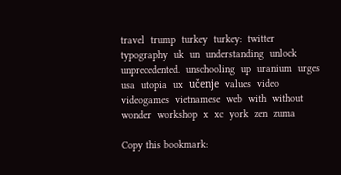travel  trump  turkey  turkey:  twitter  typography  uk  un  understanding  unlock  unprecedented.  unschooling  up  uranium  urges  usa  utopia  ux  učenje  values  video  videogames  vietnamese  web  with  without  wonder  workshop  x  xc  york  zen  zuma

Copy this bookmark: